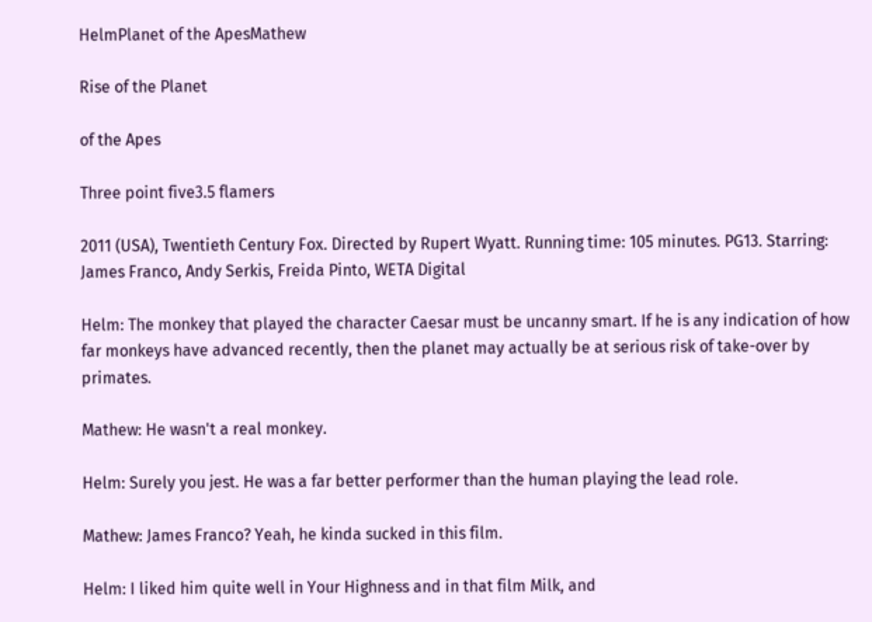HelmPlanet of the ApesMathew

Rise of the Planet

of the Apes

Three point five3.5 flamers

2011 (USA), Twentieth Century Fox. Directed by Rupert Wyatt. Running time: 105 minutes. PG13. Starring: James Franco, Andy Serkis, Freida Pinto, WETA Digital

Helm: The monkey that played the character Caesar must be uncanny smart. If he is any indication of how far monkeys have advanced recently, then the planet may actually be at serious risk of take-over by primates.

Mathew: He wasn't a real monkey.

Helm: Surely you jest. He was a far better performer than the human playing the lead role.

Mathew: James Franco? Yeah, he kinda sucked in this film.

Helm: I liked him quite well in Your Highness and in that film Milk, and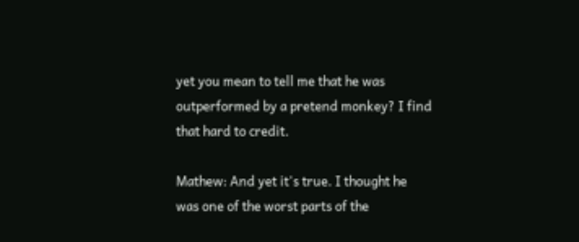yet you mean to tell me that he was outperformed by a pretend monkey? I find that hard to credit.

Mathew: And yet it's true. I thought he was one of the worst parts of the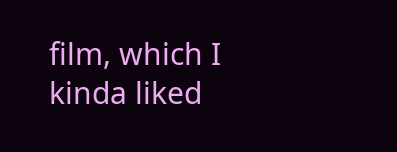film, which I kinda liked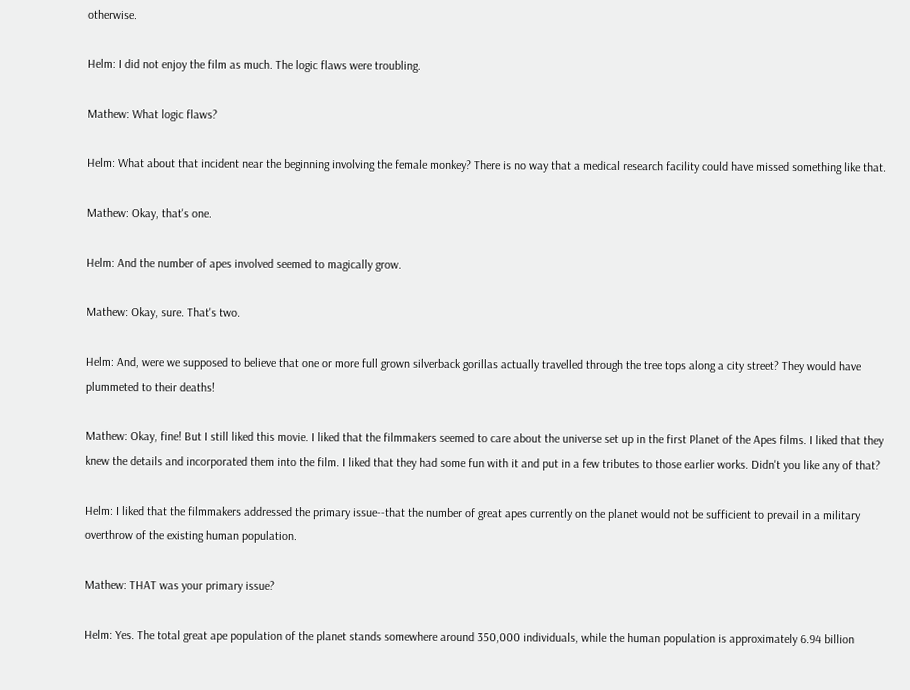otherwise.

Helm: I did not enjoy the film as much. The logic flaws were troubling.

Mathew: What logic flaws?

Helm: What about that incident near the beginning involving the female monkey? There is no way that a medical research facility could have missed something like that.

Mathew: Okay, that's one.

Helm: And the number of apes involved seemed to magically grow.

Mathew: Okay, sure. That's two.

Helm: And, were we supposed to believe that one or more full grown silverback gorillas actually travelled through the tree tops along a city street? They would have plummeted to their deaths!

Mathew: Okay, fine! But I still liked this movie. I liked that the filmmakers seemed to care about the universe set up in the first Planet of the Apes films. I liked that they knew the details and incorporated them into the film. I liked that they had some fun with it and put in a few tributes to those earlier works. Didn't you like any of that?

Helm: I liked that the filmmakers addressed the primary issue--that the number of great apes currently on the planet would not be sufficient to prevail in a military overthrow of the existing human population.

Mathew: THAT was your primary issue?

Helm: Yes. The total great ape population of the planet stands somewhere around 350,000 individuals, while the human population is approximately 6.94 billion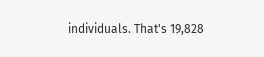individuals. That's 19,828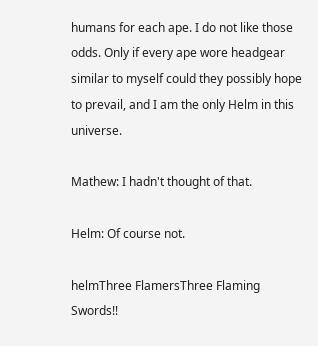humans for each ape. I do not like those odds. Only if every ape wore headgear similar to myself could they possibly hope to prevail, and I am the only Helm in this universe.

Mathew: I hadn't thought of that.

Helm: Of course not.

helmThree FlamersThree Flaming Swords!!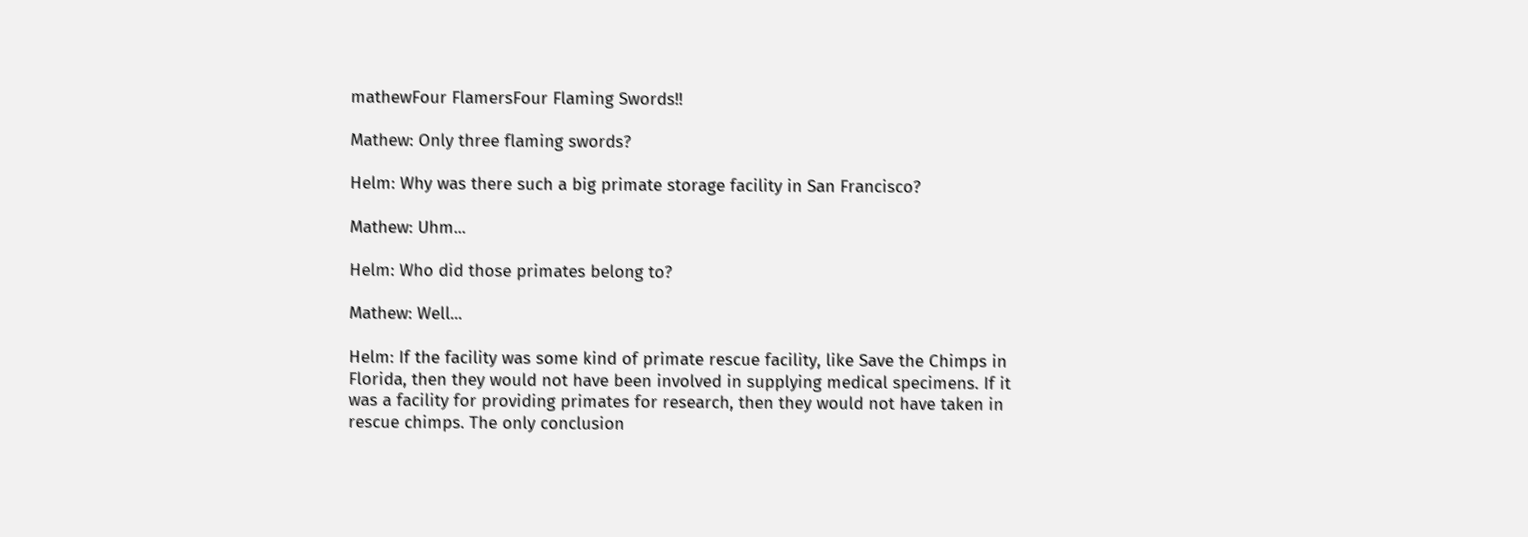mathewFour FlamersFour Flaming Swords!!

Mathew: Only three flaming swords?

Helm: Why was there such a big primate storage facility in San Francisco?

Mathew: Uhm...

Helm: Who did those primates belong to?

Mathew: Well...

Helm: If the facility was some kind of primate rescue facility, like Save the Chimps in Florida, then they would not have been involved in supplying medical specimens. If it was a facility for providing primates for research, then they would not have taken in rescue chimps. The only conclusion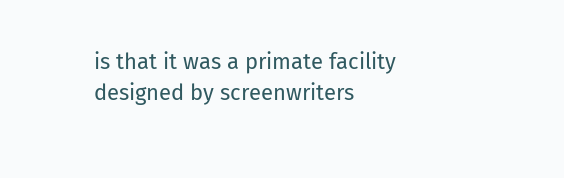is that it was a primate facility designed by screenwriters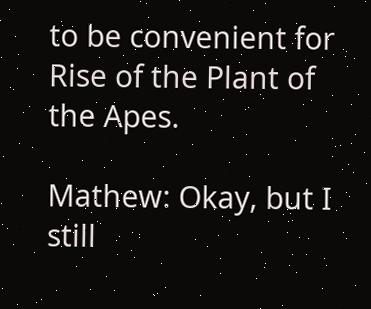to be convenient for Rise of the Plant of the Apes.

Mathew: Okay, but I still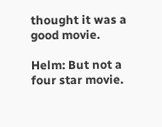thought it was a good movie.

Helm: But not a four star movie.